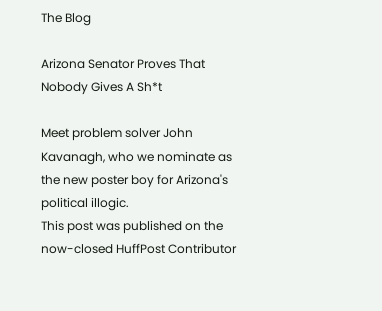The Blog

Arizona Senator Proves That Nobody Gives A Sh*t

Meet problem solver John Kavanagh, who we nominate as the new poster boy for Arizona's political illogic.
This post was published on the now-closed HuffPost Contributor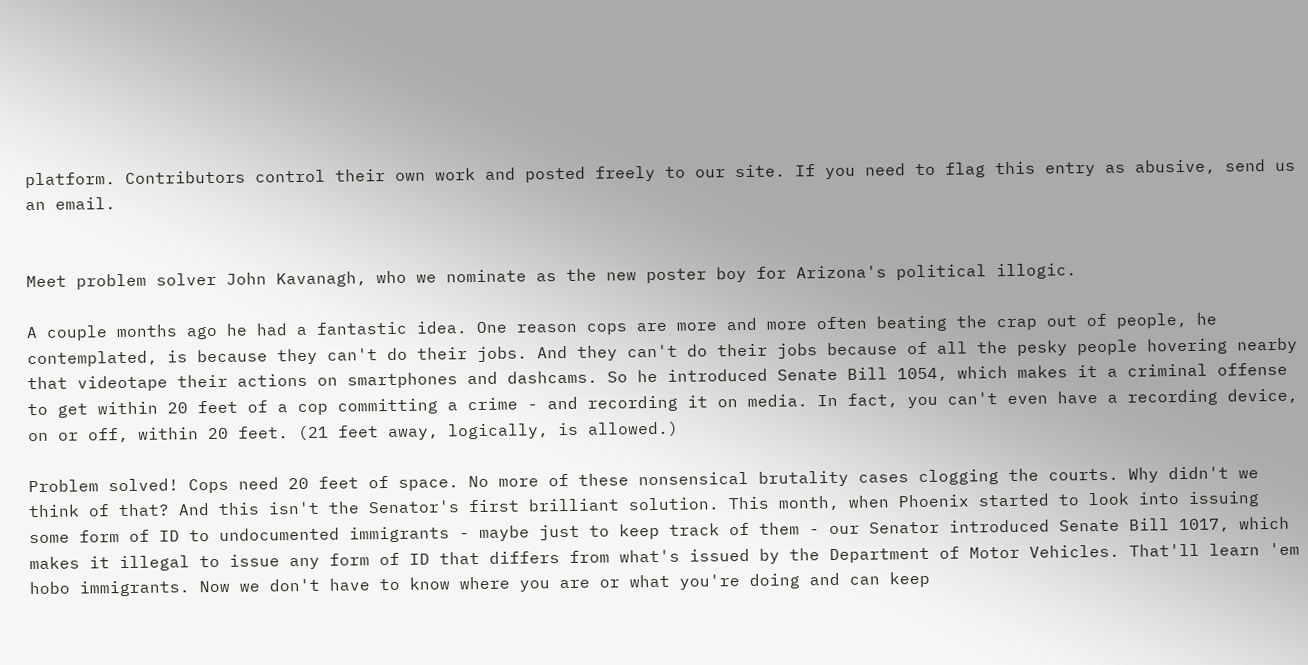platform. Contributors control their own work and posted freely to our site. If you need to flag this entry as abusive, send us an email.


Meet problem solver John Kavanagh, who we nominate as the new poster boy for Arizona's political illogic.

A couple months ago he had a fantastic idea. One reason cops are more and more often beating the crap out of people, he contemplated, is because they can't do their jobs. And they can't do their jobs because of all the pesky people hovering nearby that videotape their actions on smartphones and dashcams. So he introduced Senate Bill 1054, which makes it a criminal offense to get within 20 feet of a cop committing a crime - and recording it on media. In fact, you can't even have a recording device, on or off, within 20 feet. (21 feet away, logically, is allowed.)

Problem solved! Cops need 20 feet of space. No more of these nonsensical brutality cases clogging the courts. Why didn't we think of that? And this isn't the Senator's first brilliant solution. This month, when Phoenix started to look into issuing some form of ID to undocumented immigrants - maybe just to keep track of them - our Senator introduced Senate Bill 1017, which makes it illegal to issue any form of ID that differs from what's issued by the Department of Motor Vehicles. That'll learn 'em hobo immigrants. Now we don't have to know where you are or what you're doing and can keep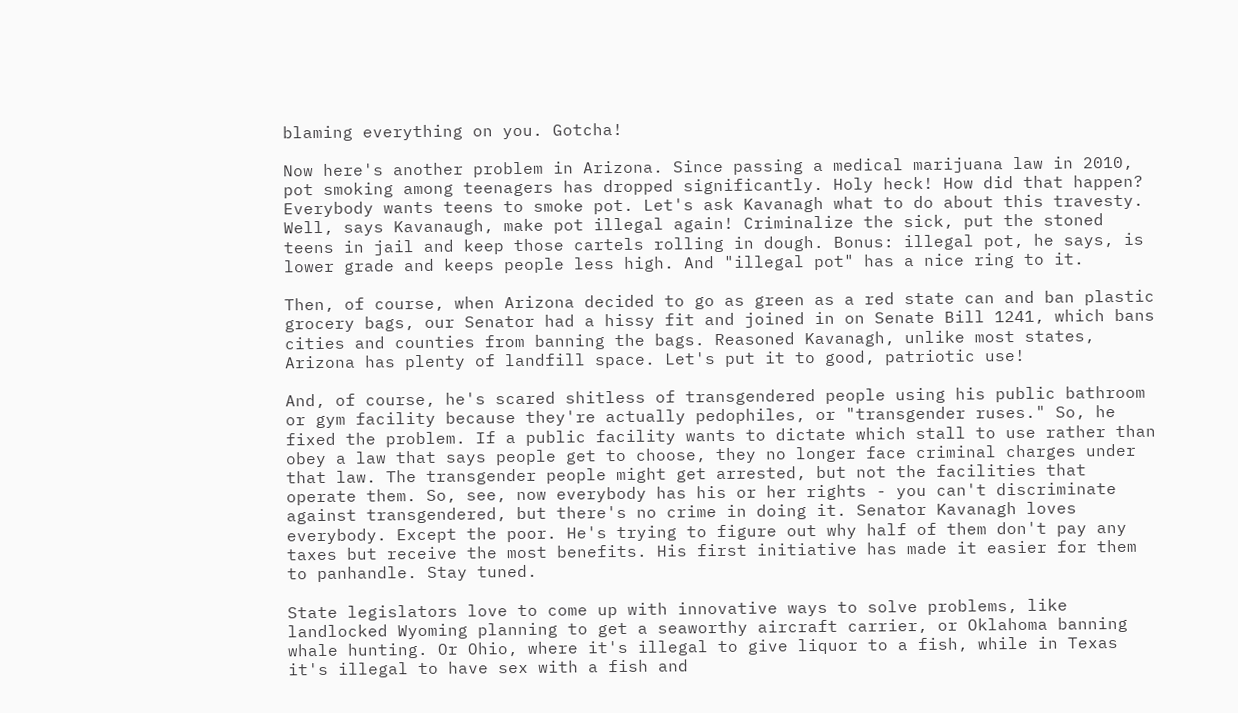blaming everything on you. Gotcha!

Now here's another problem in Arizona. Since passing a medical marijuana law in 2010, pot smoking among teenagers has dropped significantly. Holy heck! How did that happen? Everybody wants teens to smoke pot. Let's ask Kavanagh what to do about this travesty. Well, says Kavanaugh, make pot illegal again! Criminalize the sick, put the stoned teens in jail and keep those cartels rolling in dough. Bonus: illegal pot, he says, is lower grade and keeps people less high. And "illegal pot" has a nice ring to it.

Then, of course, when Arizona decided to go as green as a red state can and ban plastic grocery bags, our Senator had a hissy fit and joined in on Senate Bill 1241, which bans cities and counties from banning the bags. Reasoned Kavanagh, unlike most states, Arizona has plenty of landfill space. Let's put it to good, patriotic use!

And, of course, he's scared shitless of transgendered people using his public bathroom or gym facility because they're actually pedophiles, or "transgender ruses." So, he fixed the problem. If a public facility wants to dictate which stall to use rather than obey a law that says people get to choose, they no longer face criminal charges under that law. The transgender people might get arrested, but not the facilities that operate them. So, see, now everybody has his or her rights - you can't discriminate against transgendered, but there's no crime in doing it. Senator Kavanagh loves everybody. Except the poor. He's trying to figure out why half of them don't pay any taxes but receive the most benefits. His first initiative has made it easier for them to panhandle. Stay tuned.

State legislators love to come up with innovative ways to solve problems, like landlocked Wyoming planning to get a seaworthy aircraft carrier, or Oklahoma banning whale hunting. Or Ohio, where it's illegal to give liquor to a fish, while in Texas it's illegal to have sex with a fish and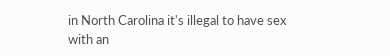in North Carolina it's illegal to have sex with an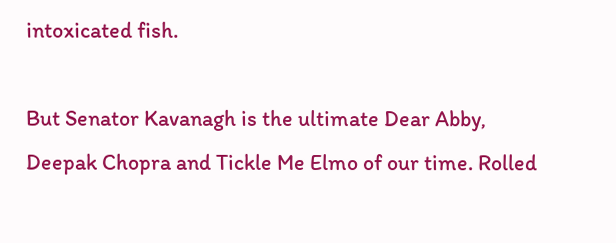intoxicated fish.

But Senator Kavanagh is the ultimate Dear Abby, Deepak Chopra and Tickle Me Elmo of our time. Rolled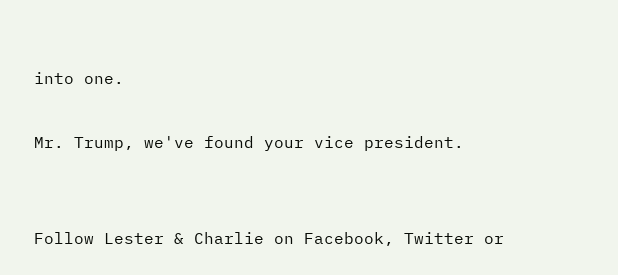into one.

Mr. Trump, we've found your vice president.


Follow Lester & Charlie on Facebook, Twitter or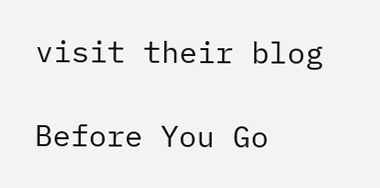visit their blog

Before You Go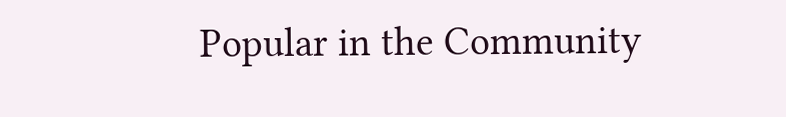Popular in the Community